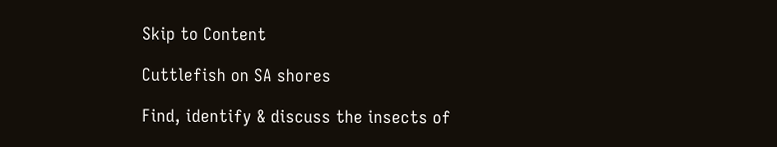Skip to Content

Cuttlefish on SA shores

Find, identify & discuss the insects of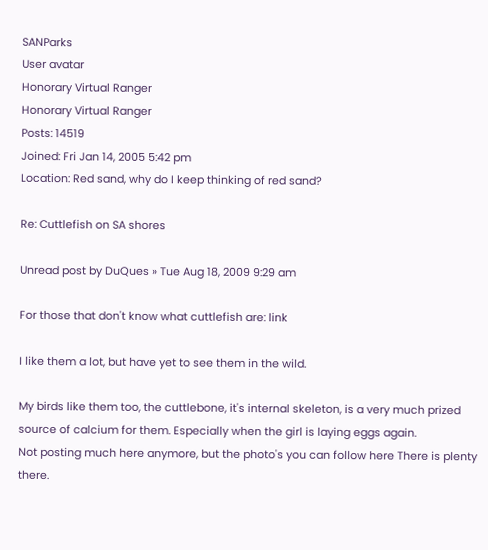SANParks
User avatar
Honorary Virtual Ranger
Honorary Virtual Ranger
Posts: 14519
Joined: Fri Jan 14, 2005 5:42 pm
Location: Red sand, why do I keep thinking of red sand?

Re: Cuttlefish on SA shores

Unread post by DuQues » Tue Aug 18, 2009 9:29 am

For those that don't know what cuttlefish are: link

I like them a lot, but have yet to see them in the wild.

My birds like them too, the cuttlebone, it's internal skeleton, is a very much prized source of calcium for them. Especially when the girl is laying eggs again.
Not posting much here anymore, but the photo's you can follow here There is plenty there.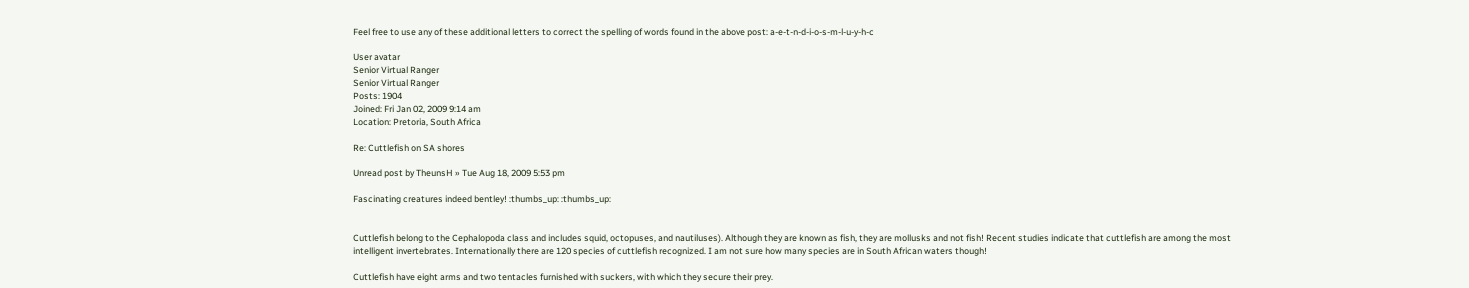Feel free to use any of these additional letters to correct the spelling of words found in the above post: a-e-t-n-d-i-o-s-m-l-u-y-h-c

User avatar
Senior Virtual Ranger
Senior Virtual Ranger
Posts: 1904
Joined: Fri Jan 02, 2009 9:14 am
Location: Pretoria, South Africa

Re: Cuttlefish on SA shores

Unread post by TheunsH » Tue Aug 18, 2009 5:53 pm

Fascinating creatures indeed bentley! :thumbs_up: :thumbs_up:


Cuttlefish belong to the Cephalopoda class and includes squid, octopuses, and nautiluses). Although they are known as fish, they are mollusks and not fish! Recent studies indicate that cuttlefish are among the most intelligent invertebrates. Internationally there are 120 species of cuttlefish recognized. I am not sure how many species are in South African waters though!

Cuttlefish have eight arms and two tentacles furnished with suckers, with which they secure their prey.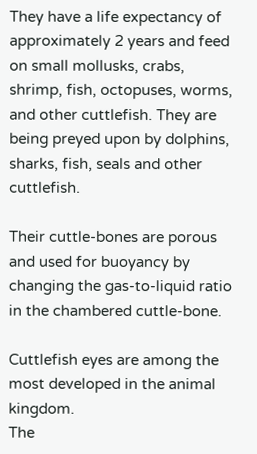They have a life expectancy of approximately 2 years and feed on small mollusks, crabs, shrimp, fish, octopuses, worms, and other cuttlefish. They are being preyed upon by dolphins, sharks, fish, seals and other cuttlefish.

Their cuttle-bones are porous and used for buoyancy by changing the gas-to-liquid ratio in the chambered cuttle-bone.

Cuttlefish eyes are among the most developed in the animal kingdom.
The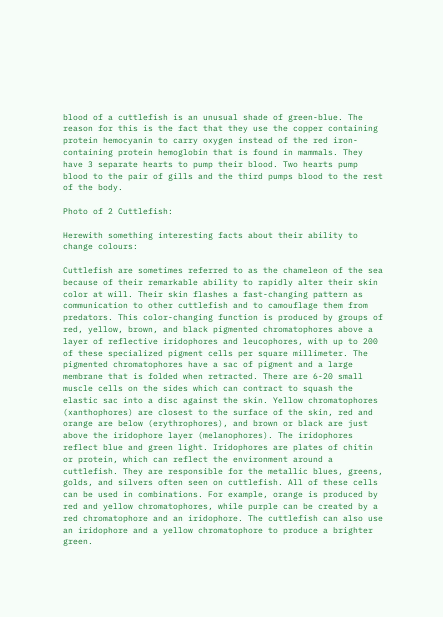blood of a cuttlefish is an unusual shade of green-blue. The reason for this is the fact that they use the copper containing protein hemocyanin to carry oxygen instead of the red iron-containing protein hemoglobin that is found in mammals. They have 3 separate hearts to pump their blood. Two hearts pump blood to the pair of gills and the third pumps blood to the rest of the body.

Photo of 2 Cuttlefish:

Herewith something interesting facts about their ability to change colours:

Cuttlefish are sometimes referred to as the chameleon of the sea because of their remarkable ability to rapidly alter their skin color at will. Their skin flashes a fast-changing pattern as communication to other cuttlefish and to camouflage them from predators. This color-changing function is produced by groups of red, yellow, brown, and black pigmented chromatophores above a layer of reflective iridophores and leucophores, with up to 200 of these specialized pigment cells per square millimeter. The pigmented chromatophores have a sac of pigment and a large membrane that is folded when retracted. There are 6-20 small muscle cells on the sides which can contract to squash the elastic sac into a disc against the skin. Yellow chromatophores (xanthophores) are closest to the surface of the skin, red and orange are below (erythrophores), and brown or black are just above the iridophore layer (melanophores). The iridophores reflect blue and green light. Iridophores are plates of chitin or protein, which can reflect the environment around a cuttlefish. They are responsible for the metallic blues, greens, golds, and silvers often seen on cuttlefish. All of these cells can be used in combinations. For example, orange is produced by red and yellow chromatophores, while purple can be created by a red chromatophore and an iridophore. The cuttlefish can also use an iridophore and a yellow chromatophore to produce a brighter green.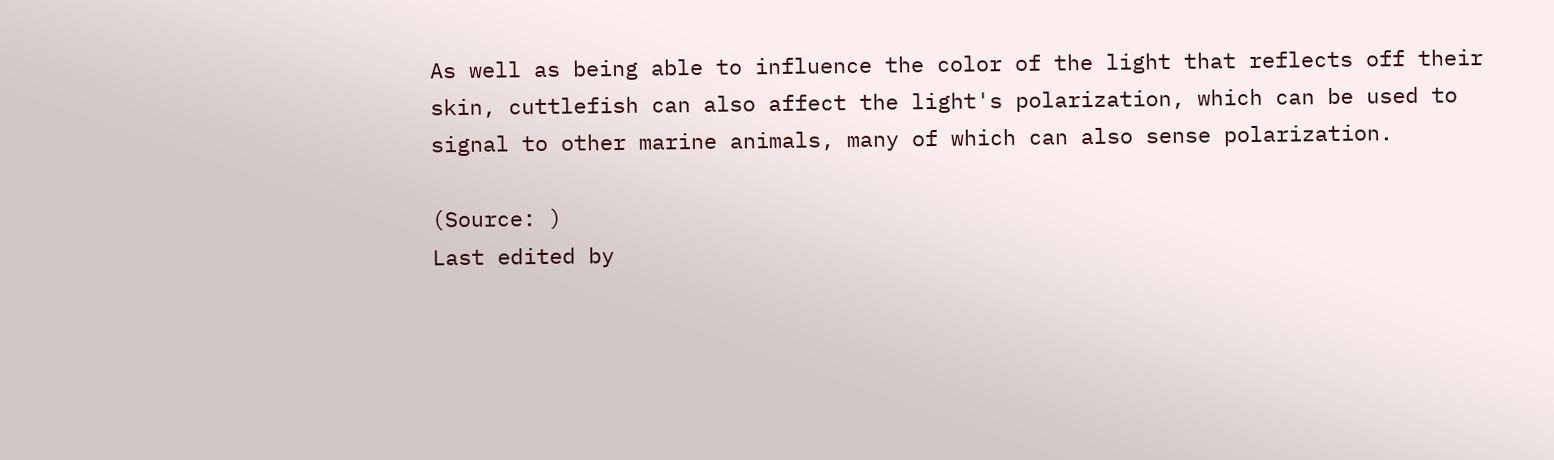As well as being able to influence the color of the light that reflects off their skin, cuttlefish can also affect the light's polarization, which can be used to signal to other marine animals, many of which can also sense polarization.

(Source: )
Last edited by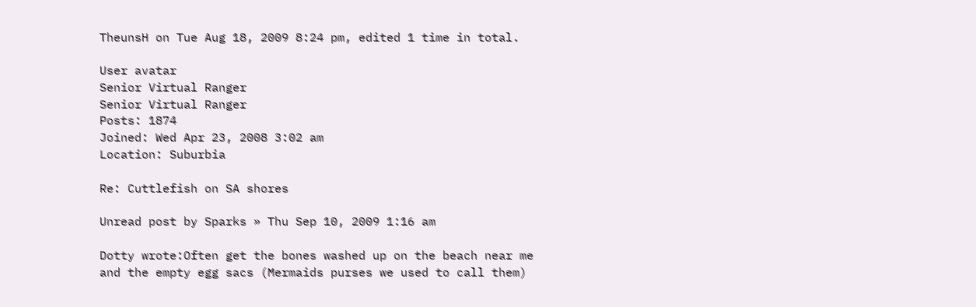TheunsH on Tue Aug 18, 2009 8:24 pm, edited 1 time in total.

User avatar
Senior Virtual Ranger
Senior Virtual Ranger
Posts: 1874
Joined: Wed Apr 23, 2008 3:02 am
Location: Suburbia

Re: Cuttlefish on SA shores

Unread post by Sparks » Thu Sep 10, 2009 1:16 am

Dotty wrote:Often get the bones washed up on the beach near me and the empty egg sacs (Mermaids purses we used to call them)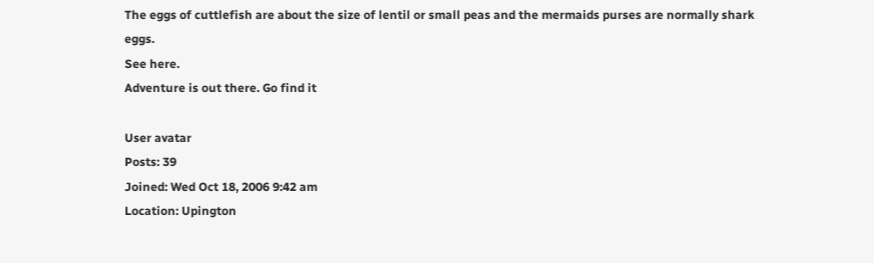The eggs of cuttlefish are about the size of lentil or small peas and the mermaids purses are normally shark eggs.
See here.
Adventure is out there. Go find it

User avatar
Posts: 39
Joined: Wed Oct 18, 2006 9:42 am
Location: Upington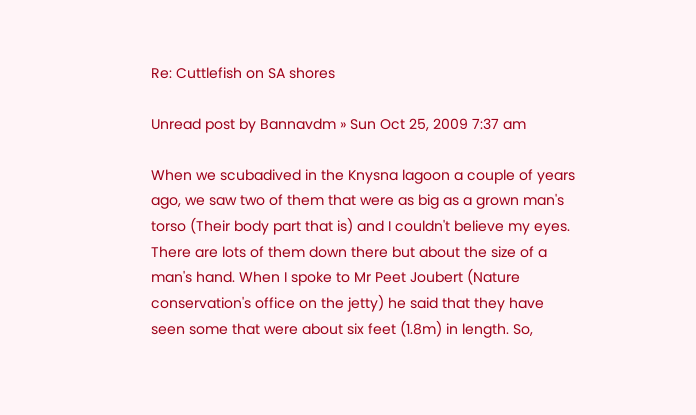Re: Cuttlefish on SA shores

Unread post by Bannavdm » Sun Oct 25, 2009 7:37 am

When we scubadived in the Knysna lagoon a couple of years ago, we saw two of them that were as big as a grown man's torso (Their body part that is) and I couldn't believe my eyes. There are lots of them down there but about the size of a man's hand. When I spoke to Mr Peet Joubert (Nature conservation's office on the jetty) he said that they have seen some that were about six feet (1.8m) in length. So,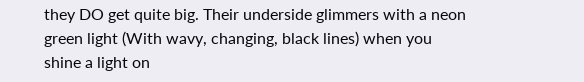they DO get quite big. Their underside glimmers with a neon green light (With wavy, changing, black lines) when you shine a light on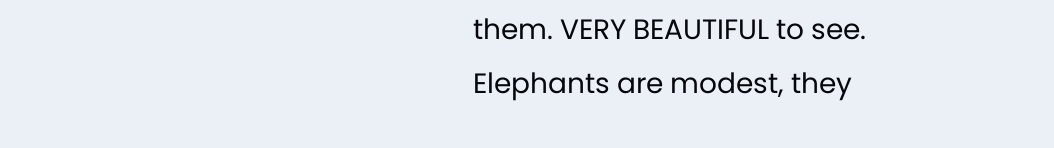them. VERY BEAUTIFUL to see.
Elephants are modest, they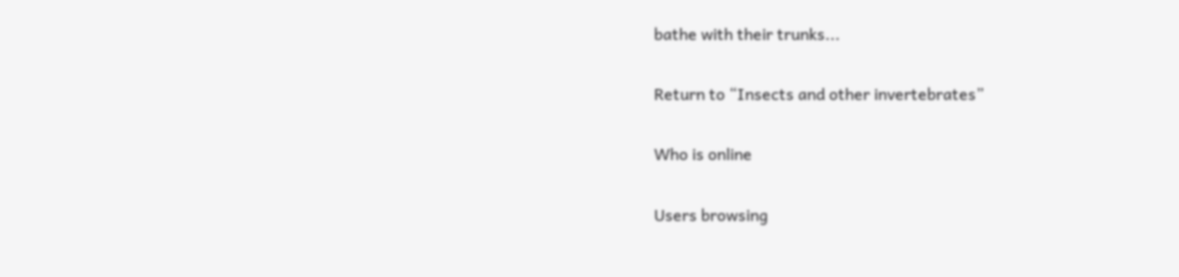bathe with their trunks...

Return to “Insects and other invertebrates”

Who is online

Users browsing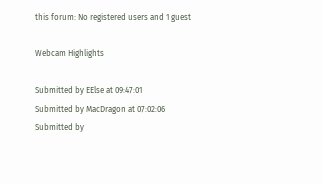this forum: No registered users and 1 guest

Webcam Highlights

Submitted by EElse at 09:47:01
Submitted by MacDragon at 07:02:06
Submitted by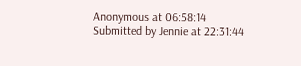Anonymous at 06:58:14
Submitted by Jennie at 22:31:44